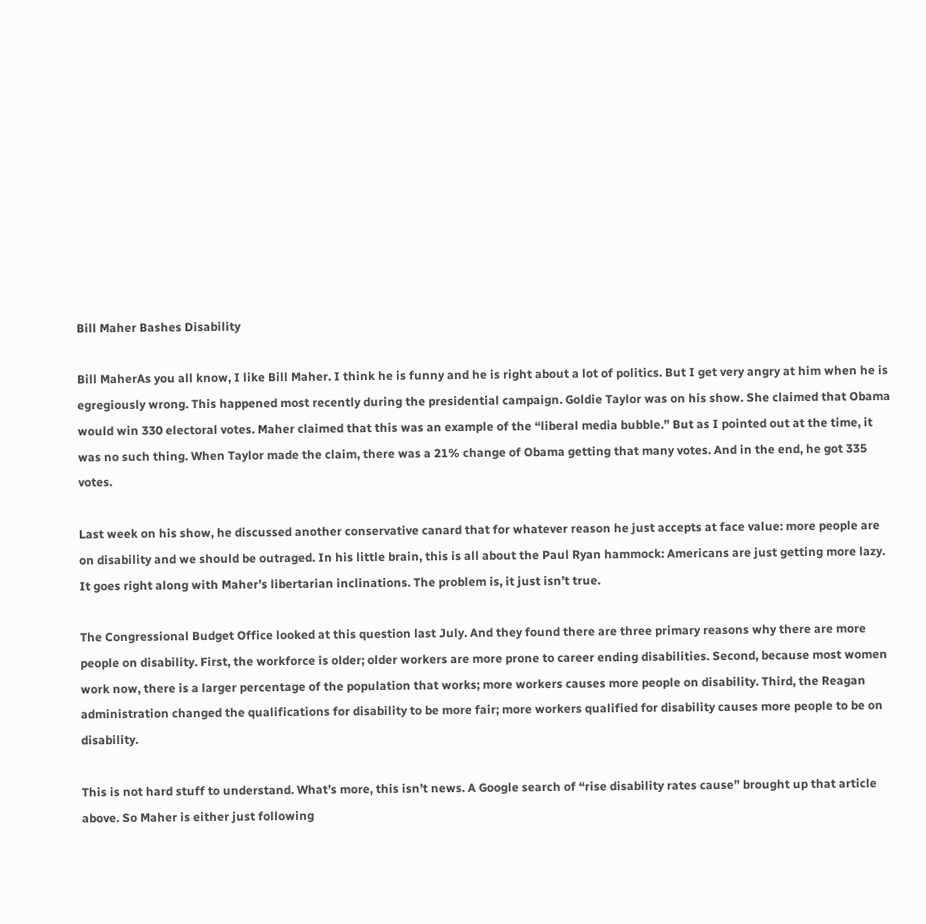Bill Maher Bashes Disability

Bill MaherAs you all know, I like Bill Maher. I think he is funny and he is right about a lot of politics. But I get very angry at him when he is egregiously wrong. This happened most recently during the presidential campaign. Goldie Taylor was on his show. She claimed that Obama would win 330 electoral votes. Maher claimed that this was an example of the “liberal media bubble.” But as I pointed out at the time, it was no such thing. When Taylor made the claim, there was a 21% change of Obama getting that many votes. And in the end, he got 335 votes.

Last week on his show, he discussed another conservative canard that for whatever reason he just accepts at face value: more people are on disability and we should be outraged. In his little brain, this is all about the Paul Ryan hammock: Americans are just getting more lazy. It goes right along with Maher’s libertarian inclinations. The problem is, it just isn’t true.

The Congressional Budget Office looked at this question last July. And they found there are three primary reasons why there are more people on disability. First, the workforce is older; older workers are more prone to career ending disabilities. Second, because most women work now, there is a larger percentage of the population that works; more workers causes more people on disability. Third, the Reagan administration changed the qualifications for disability to be more fair; more workers qualified for disability causes more people to be on disability.

This is not hard stuff to understand. What’s more, this isn’t news. A Google search of “rise disability rates cause” brought up that article above. So Maher is either just following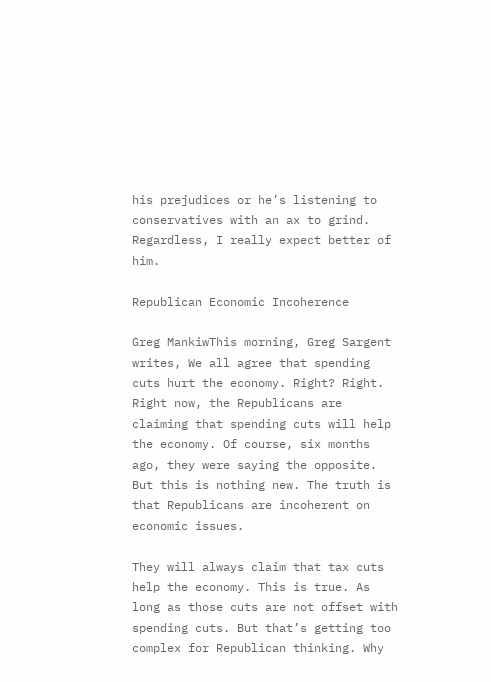his prejudices or he’s listening to conservatives with an ax to grind. Regardless, I really expect better of him.

Republican Economic Incoherence

Greg MankiwThis morning, Greg Sargent writes, We all agree that spending cuts hurt the economy. Right? Right. Right now, the Republicans are claiming that spending cuts will help the economy. Of course, six months ago, they were saying the opposite. But this is nothing new. The truth is that Republicans are incoherent on economic issues.

They will always claim that tax cuts help the economy. This is true. As long as those cuts are not offset with spending cuts. But that’s getting too complex for Republican thinking. Why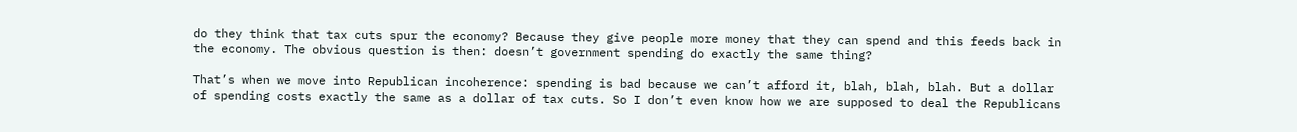do they think that tax cuts spur the economy? Because they give people more money that they can spend and this feeds back in the economy. The obvious question is then: doesn’t government spending do exactly the same thing?

That’s when we move into Republican incoherence: spending is bad because we can’t afford it, blah, blah, blah. But a dollar of spending costs exactly the same as a dollar of tax cuts. So I don’t even know how we are supposed to deal the Republicans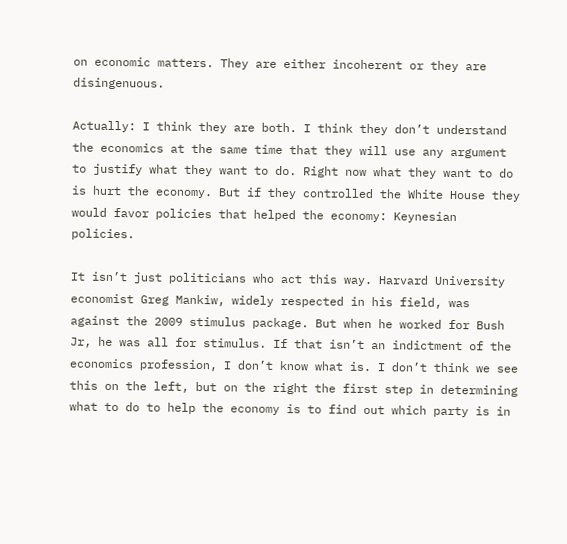on economic matters. They are either incoherent or they are disingenuous.

Actually: I think they are both. I think they don’t understand the economics at the same time that they will use any argument to justify what they want to do. Right now what they want to do is hurt the economy. But if they controlled the White House they would favor policies that helped the economy: Keynesian policies.

It isn’t just politicians who act this way. Harvard University economist Greg Mankiw, widely respected in his field, was against the 2009 stimulus package. But when he worked for Bush Jr, he was all for stimulus. If that isn’t an indictment of the economics profession, I don’t know what is. I don’t think we see this on the left, but on the right the first step in determining what to do to help the economy is to find out which party is in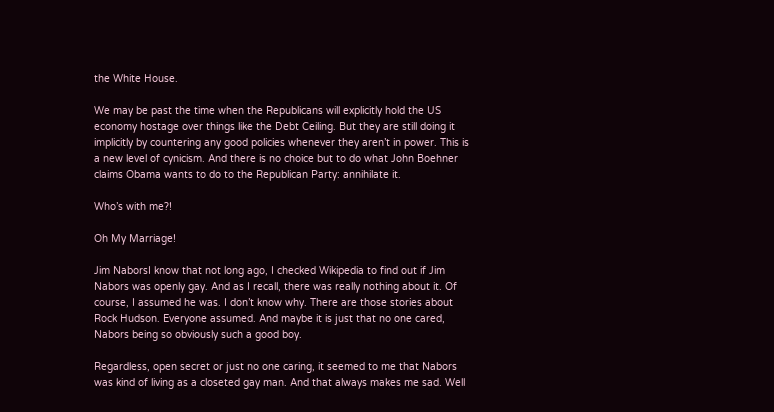the White House.

We may be past the time when the Republicans will explicitly hold the US economy hostage over things like the Debt Ceiling. But they are still doing it implicitly by countering any good policies whenever they aren’t in power. This is a new level of cynicism. And there is no choice but to do what John Boehner claims Obama wants to do to the Republican Party: annihilate it.

Who’s with me?!

Oh My Marriage!

Jim NaborsI know that not long ago, I checked Wikipedia to find out if Jim Nabors was openly gay. And as I recall, there was really nothing about it. Of course, I assumed he was. I don’t know why. There are those stories about Rock Hudson. Everyone assumed. And maybe it is just that no one cared, Nabors being so obviously such a good boy.

Regardless, open secret or just no one caring, it seemed to me that Nabors was kind of living as a closeted gay man. And that always makes me sad. Well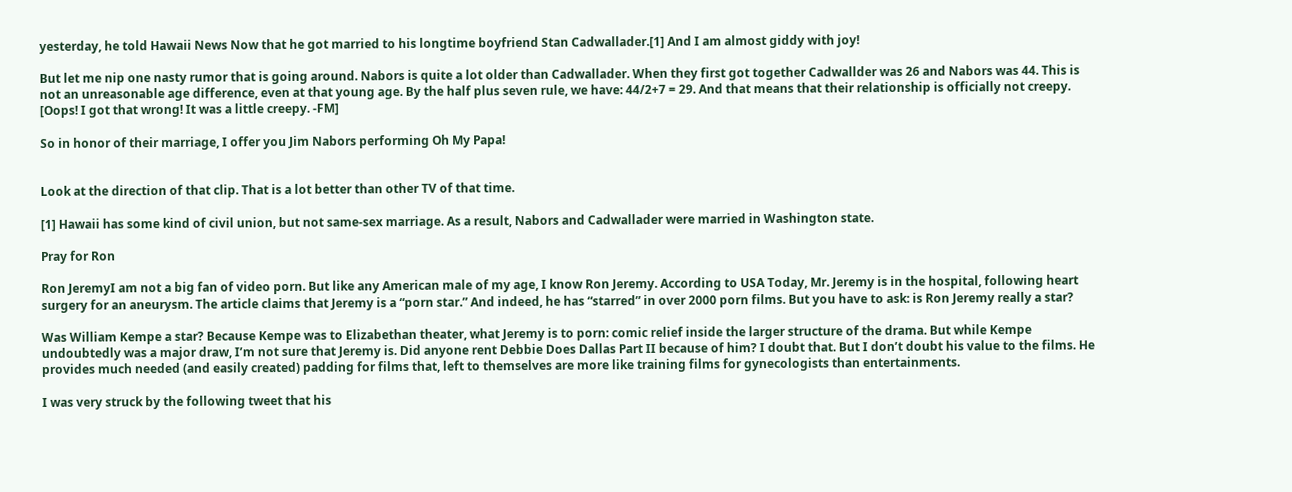yesterday, he told Hawaii News Now that he got married to his longtime boyfriend Stan Cadwallader.[1] And I am almost giddy with joy!

But let me nip one nasty rumor that is going around. Nabors is quite a lot older than Cadwallader. When they first got together Cadwallder was 26 and Nabors was 44. This is not an unreasonable age difference, even at that young age. By the half plus seven rule, we have: 44/2+7 = 29. And that means that their relationship is officially not creepy. [Oops! I got that wrong! It was a little creepy. -FM]

So in honor of their marriage, I offer you Jim Nabors performing Oh My Papa!


Look at the direction of that clip. That is a lot better than other TV of that time.

[1] Hawaii has some kind of civil union, but not same-sex marriage. As a result, Nabors and Cadwallader were married in Washington state.

Pray for Ron

Ron JeremyI am not a big fan of video porn. But like any American male of my age, I know Ron Jeremy. According to USA Today, Mr. Jeremy is in the hospital, following heart surgery for an aneurysm. The article claims that Jeremy is a “porn star.” And indeed, he has “starred” in over 2000 porn films. But you have to ask: is Ron Jeremy really a star?

Was William Kempe a star? Because Kempe was to Elizabethan theater, what Jeremy is to porn: comic relief inside the larger structure of the drama. But while Kempe undoubtedly was a major draw, I’m not sure that Jeremy is. Did anyone rent Debbie Does Dallas Part II because of him? I doubt that. But I don’t doubt his value to the films. He provides much needed (and easily created) padding for films that, left to themselves are more like training films for gynecologists than entertainments.

I was very struck by the following tweet that his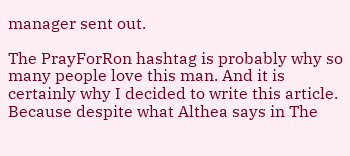manager sent out.

The PrayForRon hashtag is probably why so many people love this man. And it is certainly why I decided to write this article. Because despite what Althea says in The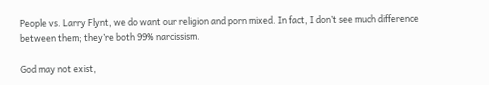People vs. Larry Flynt, we do want our religion and porn mixed. In fact, I don’t see much difference between them; they’re both 99% narcissism.

God may not exist,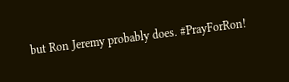but Ron Jeremy probably does. #PrayForRon!